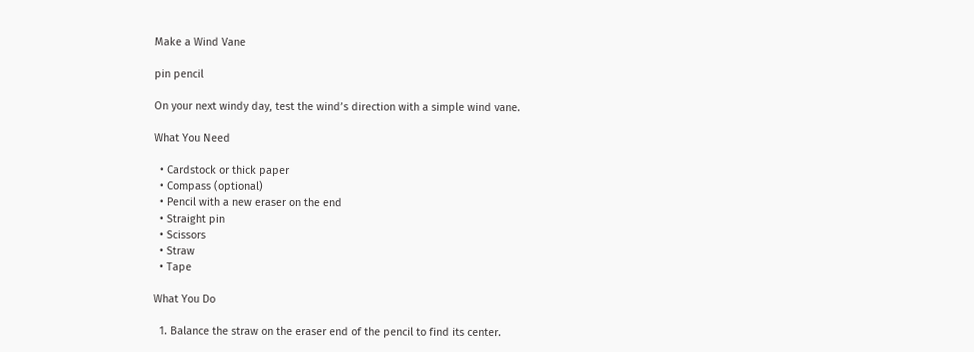Make a Wind Vane

pin pencil

On your next windy day, test the wind’s direction with a simple wind vane.

What You Need

  • Cardstock or thick paper
  • Compass (optional)
  • Pencil with a new eraser on the end
  • Straight pin
  • Scissors
  • Straw
  • Tape

What You Do

  1. Balance the straw on the eraser end of the pencil to find its center.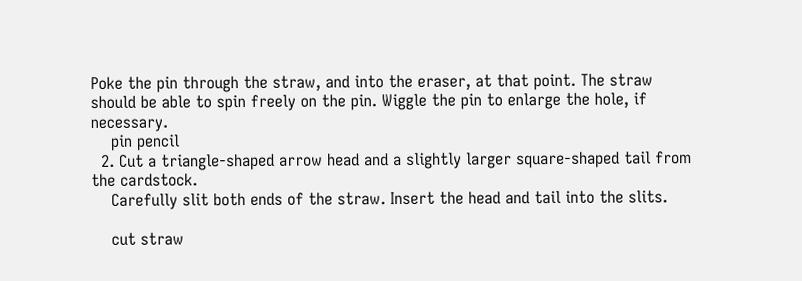Poke the pin through the straw, and into the eraser, at that point. The straw should be able to spin freely on the pin. Wiggle the pin to enlarge the hole, if necessary.
    pin pencil
  2. Cut a triangle-shaped arrow head and a slightly larger square-shaped tail from the cardstock.
    Carefully slit both ends of the straw. Insert the head and tail into the slits.

    cut straw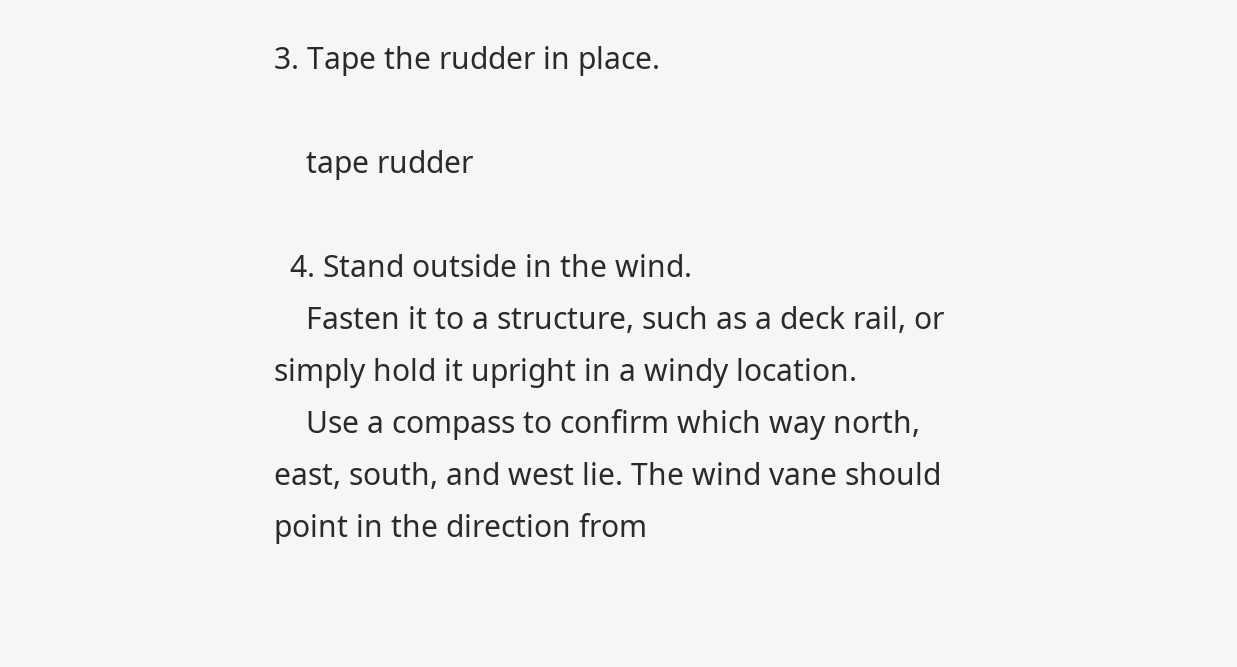3. Tape the rudder in place.

    tape rudder

  4. Stand outside in the wind.
    Fasten it to a structure, such as a deck rail, or simply hold it upright in a windy location.
    Use a compass to confirm which way north, east, south, and west lie. The wind vane should point in the direction from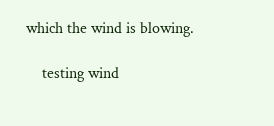which the wind is blowing.

    testing wind